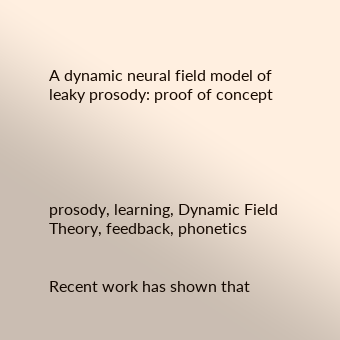A dynamic neural field model of leaky prosody: proof of concept





prosody, learning, Dynamic Field Theory, feedback, phonetics


Recent work has shown that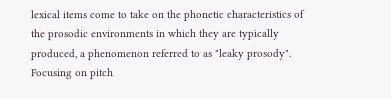lexical items come to take on the phonetic characteristics of the prosodic environments in which they are typically produced, a phenomenon referred to as "leaky prosody". Focusing on pitch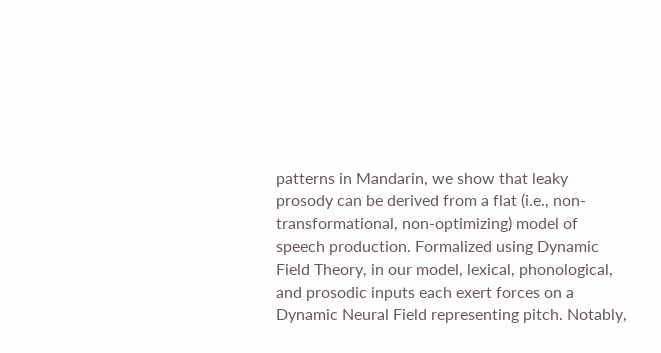patterns in Mandarin, we show that leaky prosody can be derived from a flat (i.e., non-transformational, non-optimizing) model of speech production. Formalized using Dynamic Field Theory, in our model, lexical, phonological, and prosodic inputs each exert forces on a Dynamic Neural Field representing pitch. Notably,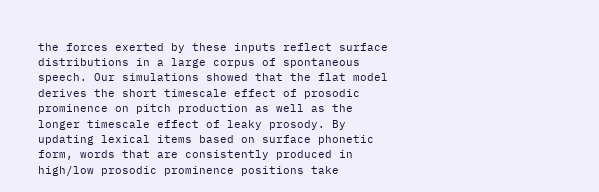the forces exerted by these inputs reflect surface distributions in a large corpus of spontaneous speech. Our simulations showed that the flat model derives the short timescale effect of prosodic prominence on pitch production as well as the longer timescale effect of leaky prosody. By updating lexical items based on surface phonetic form, words that are consistently produced in high/low prosodic prominence positions take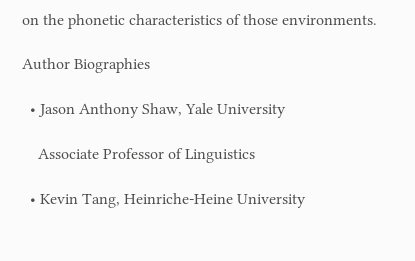on the phonetic characteristics of those environments.

Author Biographies

  • Jason Anthony Shaw, Yale University

    Associate Professor of Linguistics

  • Kevin Tang, Heinriche-Heine University